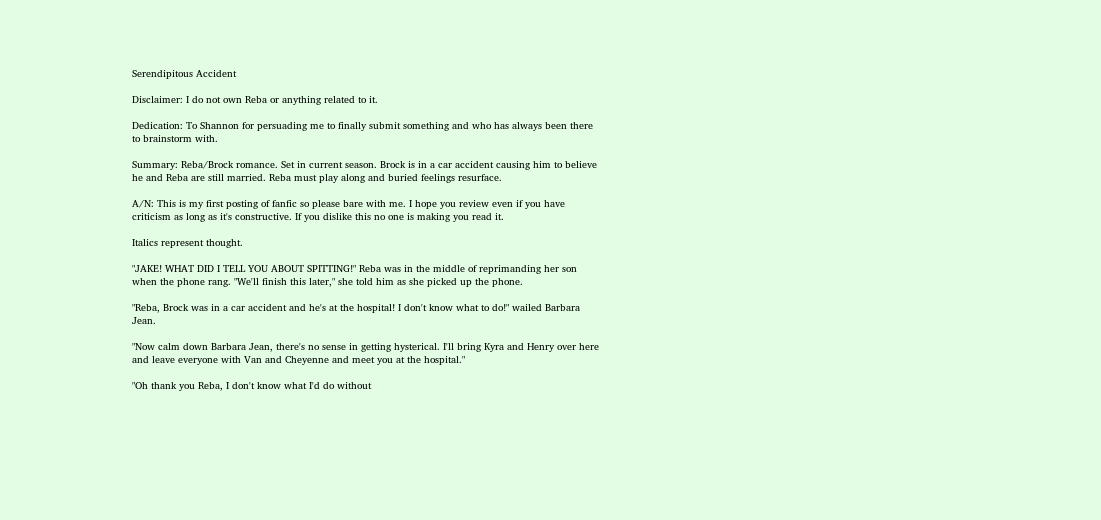Serendipitous Accident

Disclaimer: I do not own Reba or anything related to it.

Dedication: To Shannon for persuading me to finally submit something and who has always been there to brainstorm with.

Summary: Reba/Brock romance. Set in current season. Brock is in a car accident causing him to believe he and Reba are still married. Reba must play along and buried feelings resurface.

A/N: This is my first posting of fanfic so please bare with me. I hope you review even if you have criticism as long as it's constructive. If you dislike this no one is making you read it.

Italics represent thought.

"JAKE! WHAT DID I TELL YOU ABOUT SPITTING!" Reba was in the middle of reprimanding her son when the phone rang. "We'll finish this later," she told him as she picked up the phone.

"Reba, Brock was in a car accident and he's at the hospital! I don't know what to do!" wailed Barbara Jean.

"Now calm down Barbara Jean, there's no sense in getting hysterical. I'll bring Kyra and Henry over here and leave everyone with Van and Cheyenne and meet you at the hospital."

"Oh thank you Reba, I don't know what I'd do without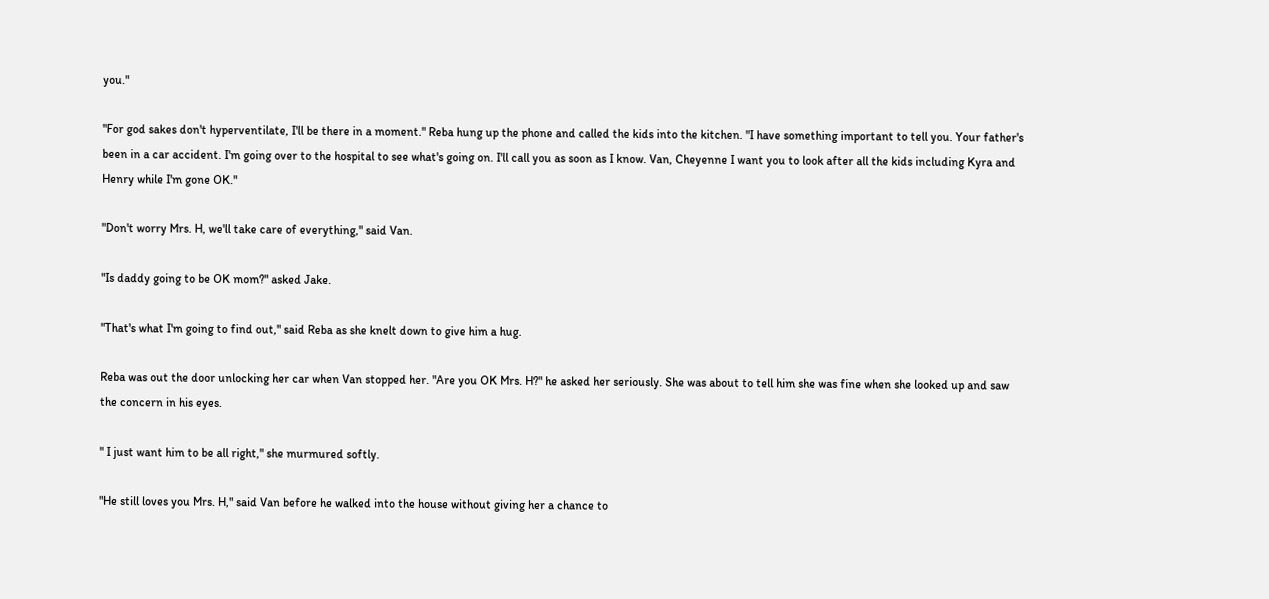you."

"For god sakes don't hyperventilate, I'll be there in a moment." Reba hung up the phone and called the kids into the kitchen. "I have something important to tell you. Your father's been in a car accident. I'm going over to the hospital to see what's going on. I'll call you as soon as I know. Van, Cheyenne I want you to look after all the kids including Kyra and Henry while I'm gone OK."

"Don't worry Mrs. H, we'll take care of everything," said Van.

"Is daddy going to be OK mom?" asked Jake.

"That's what I'm going to find out," said Reba as she knelt down to give him a hug.

Reba was out the door unlocking her car when Van stopped her. "Are you OK Mrs. H?" he asked her seriously. She was about to tell him she was fine when she looked up and saw the concern in his eyes.

" I just want him to be all right," she murmured softly.

"He still loves you Mrs. H," said Van before he walked into the house without giving her a chance to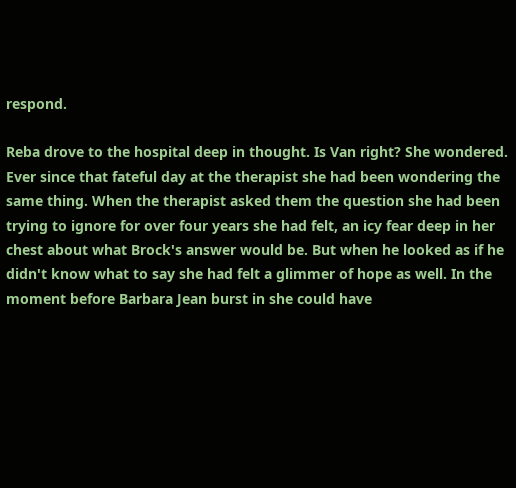respond.

Reba drove to the hospital deep in thought. Is Van right? She wondered. Ever since that fateful day at the therapist she had been wondering the same thing. When the therapist asked them the question she had been trying to ignore for over four years she had felt, an icy fear deep in her chest about what Brock's answer would be. But when he looked as if he didn't know what to say she had felt a glimmer of hope as well. In the moment before Barbara Jean burst in she could have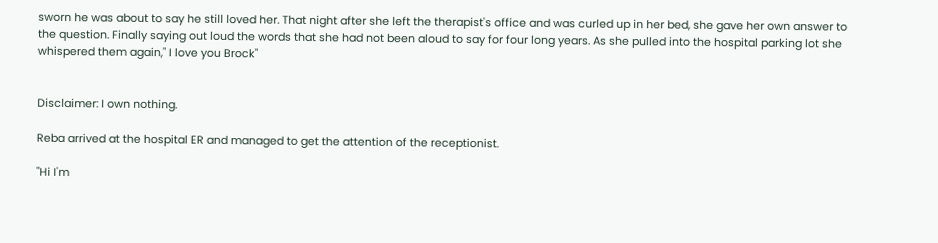sworn he was about to say he still loved her. That night after she left the therapist's office and was curled up in her bed, she gave her own answer to the question. Finally saying out loud the words that she had not been aloud to say for four long years. As she pulled into the hospital parking lot she whispered them again," I love you Brock"


Disclaimer: I own nothing.

Reba arrived at the hospital ER and managed to get the attention of the receptionist.

"Hi I'm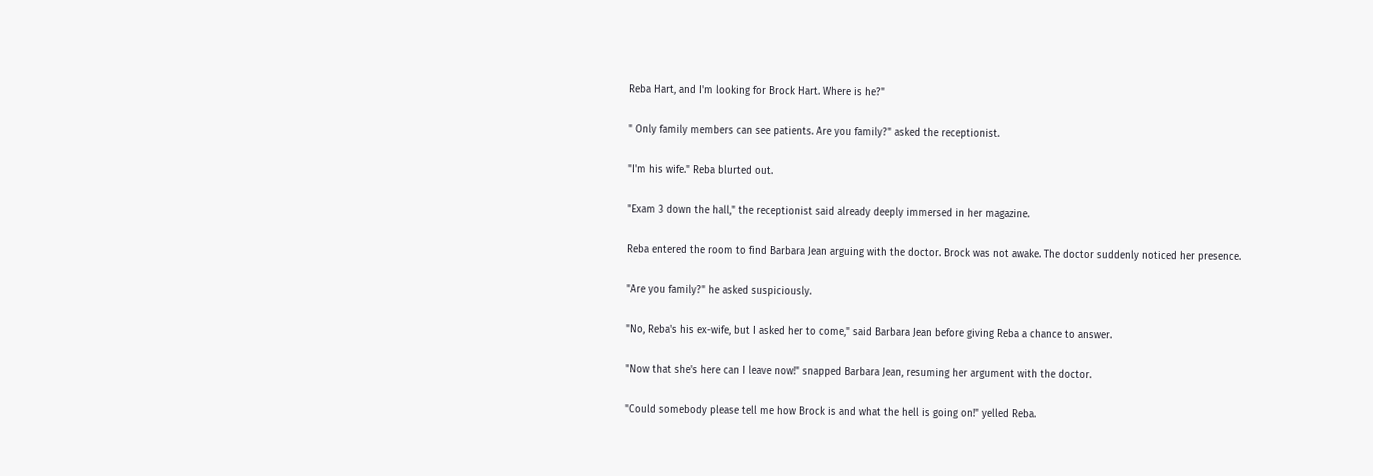Reba Hart, and I'm looking for Brock Hart. Where is he?"

" Only family members can see patients. Are you family?" asked the receptionist.

"I'm his wife." Reba blurted out.

"Exam 3 down the hall," the receptionist said already deeply immersed in her magazine.

Reba entered the room to find Barbara Jean arguing with the doctor. Brock was not awake. The doctor suddenly noticed her presence.

"Are you family?" he asked suspiciously.

"No, Reba's his ex-wife, but I asked her to come," said Barbara Jean before giving Reba a chance to answer.

"Now that she's here can I leave now!" snapped Barbara Jean, resuming her argument with the doctor.

"Could somebody please tell me how Brock is and what the hell is going on!" yelled Reba.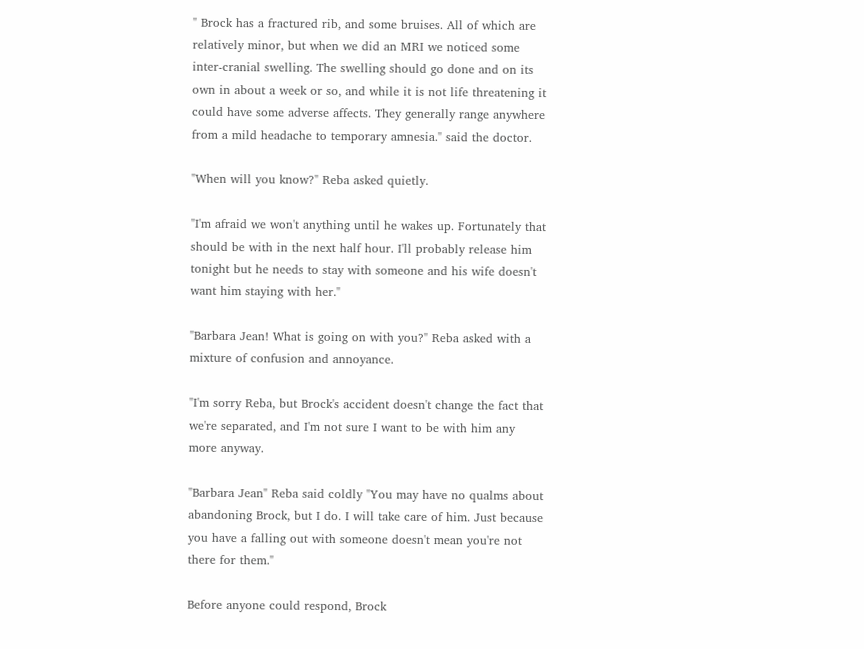" Brock has a fractured rib, and some bruises. All of which are relatively minor, but when we did an MRI we noticed some inter-cranial swelling. The swelling should go done and on its own in about a week or so, and while it is not life threatening it could have some adverse affects. They generally range anywhere from a mild headache to temporary amnesia." said the doctor.

"When will you know?" Reba asked quietly.

"I'm afraid we won't anything until he wakes up. Fortunately that should be with in the next half hour. I'll probably release him tonight but he needs to stay with someone and his wife doesn't want him staying with her."

"Barbara Jean! What is going on with you?" Reba asked with a mixture of confusion and annoyance.

"I'm sorry Reba, but Brock's accident doesn't change the fact that we're separated, and I'm not sure I want to be with him any more anyway.

"Barbara Jean" Reba said coldly "You may have no qualms about abandoning Brock, but I do. I will take care of him. Just because you have a falling out with someone doesn't mean you're not there for them."

Before anyone could respond, Brock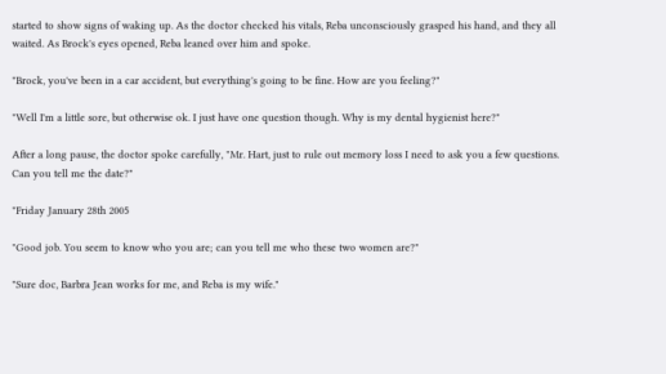started to show signs of waking up. As the doctor checked his vitals, Reba unconsciously grasped his hand, and they all waited. As Brock's eyes opened, Reba leaned over him and spoke.

"Brock, you've been in a car accident, but everything's going to be fine. How are you feeling?"

"Well I'm a little sore, but otherwise ok. I just have one question though. Why is my dental hygienist here?"

After a long pause, the doctor spoke carefully, "Mr. Hart, just to rule out memory loss I need to ask you a few questions. Can you tell me the date?"

"Friday January 28th 2005

"Good job. You seem to know who you are; can you tell me who these two women are?"

"Sure doc, Barbra Jean works for me, and Reba is my wife."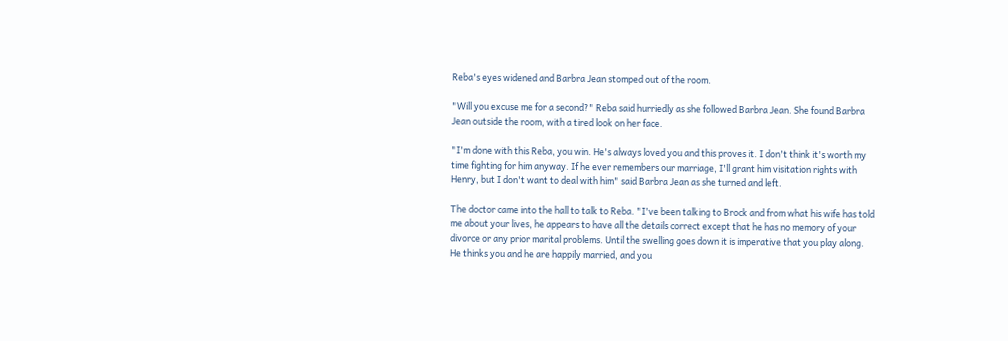Reba's eyes widened and Barbra Jean stomped out of the room.

"Will you excuse me for a second?" Reba said hurriedly as she followed Barbra Jean. She found Barbra Jean outside the room, with a tired look on her face.

"I'm done with this Reba, you win. He's always loved you and this proves it. I don't think it's worth my time fighting for him anyway. If he ever remembers our marriage, I'll grant him visitation rights with Henry, but I don't want to deal with him" said Barbra Jean as she turned and left.

The doctor came into the hall to talk to Reba. "I've been talking to Brock and from what his wife has told me about your lives, he appears to have all the details correct except that he has no memory of your divorce or any prior marital problems. Until the swelling goes down it is imperative that you play along. He thinks you and he are happily married, and you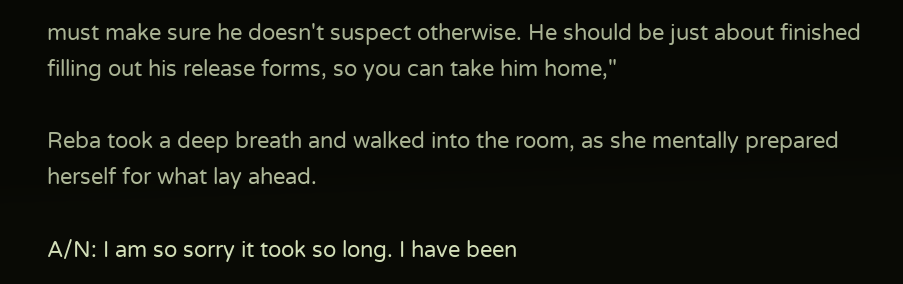must make sure he doesn't suspect otherwise. He should be just about finished filling out his release forms, so you can take him home,"

Reba took a deep breath and walked into the room, as she mentally prepared herself for what lay ahead.

A/N: I am so sorry it took so long. I have been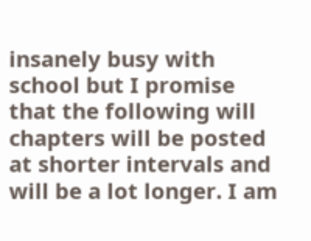insanely busy with school but I promise that the following will chapters will be posted at shorter intervals and will be a lot longer. I am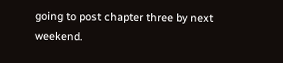going to post chapter three by next weekend.